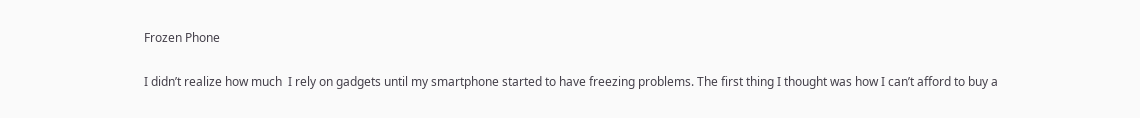Frozen Phone

I didn’t realize how much  I rely on gadgets until my smartphone started to have freezing problems. The first thing I thought was how I can’t afford to buy a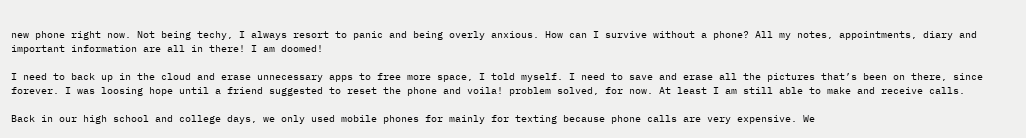new phone right now. Not being techy, I always resort to panic and being overly anxious. How can I survive without a phone? All my notes, appointments, diary and important information are all in there! I am doomed!

I need to back up in the cloud and erase unnecessary apps to free more space, I told myself. I need to save and erase all the pictures that’s been on there, since forever. I was loosing hope until a friend suggested to reset the phone and voila! problem solved, for now. At least I am still able to make and receive calls.

Back in our high school and college days, we only used mobile phones for mainly for texting because phone calls are very expensive. We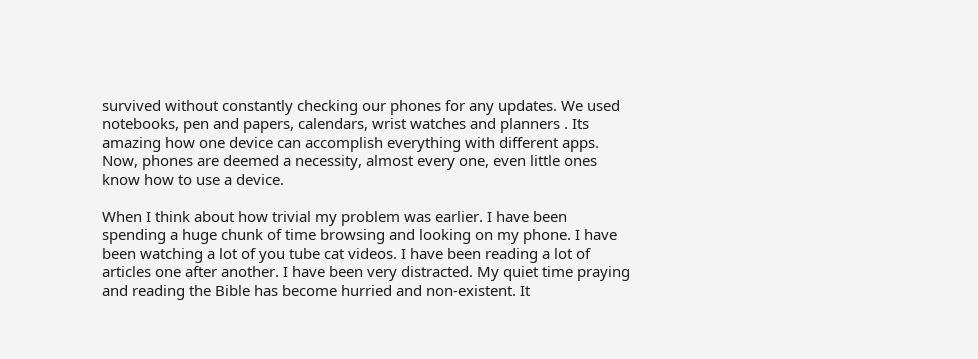survived without constantly checking our phones for any updates. We used notebooks, pen and papers, calendars, wrist watches and planners . Its amazing how one device can accomplish everything with different apps. Now, phones are deemed a necessity, almost every one, even little ones know how to use a device.

When I think about how trivial my problem was earlier. I have been spending a huge chunk of time browsing and looking on my phone. I have been watching a lot of you tube cat videos. I have been reading a lot of articles one after another. I have been very distracted. My quiet time praying and reading the Bible has become hurried and non-existent. It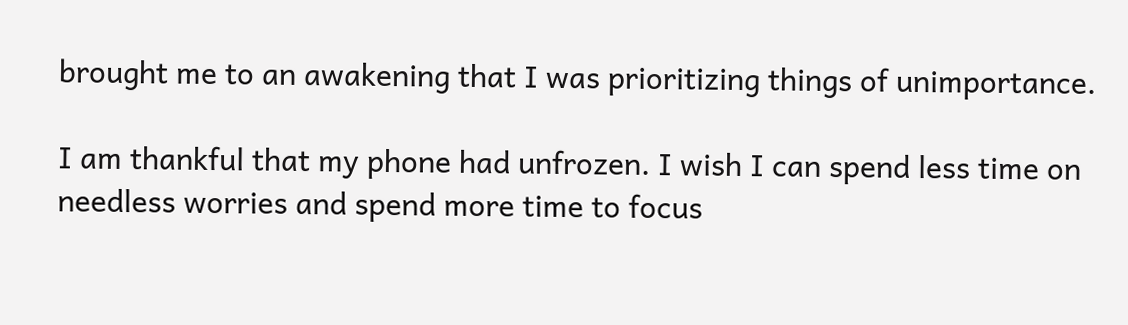brought me to an awakening that I was prioritizing things of unimportance.

I am thankful that my phone had unfrozen. I wish I can spend less time on needless worries and spend more time to focus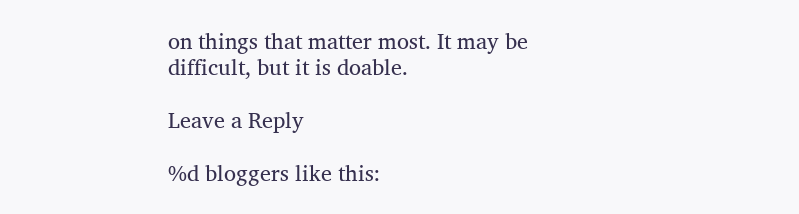on things that matter most. It may be difficult, but it is doable.

Leave a Reply

%d bloggers like this: